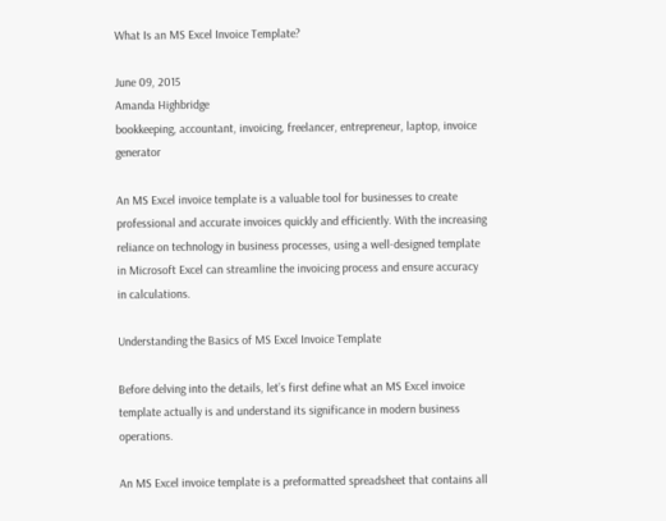What Is an MS Excel Invoice Template?

June 09, 2015
Amanda Highbridge
bookkeeping, accountant, invoicing, freelancer, entrepreneur, laptop, invoice generator

An MS Excel invoice template is a valuable tool for businesses to create professional and accurate invoices quickly and efficiently. With the increasing reliance on technology in business processes, using a well-designed template in Microsoft Excel can streamline the invoicing process and ensure accuracy in calculations.

Understanding the Basics of MS Excel Invoice Template

Before delving into the details, let’s first define what an MS Excel invoice template actually is and understand its significance in modern business operations.

An MS Excel invoice template is a preformatted spreadsheet that contains all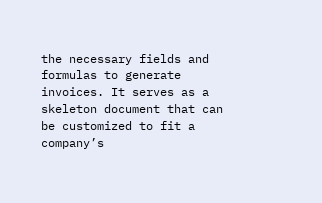the necessary fields and formulas to generate invoices. It serves as a skeleton document that can be customized to fit a company’s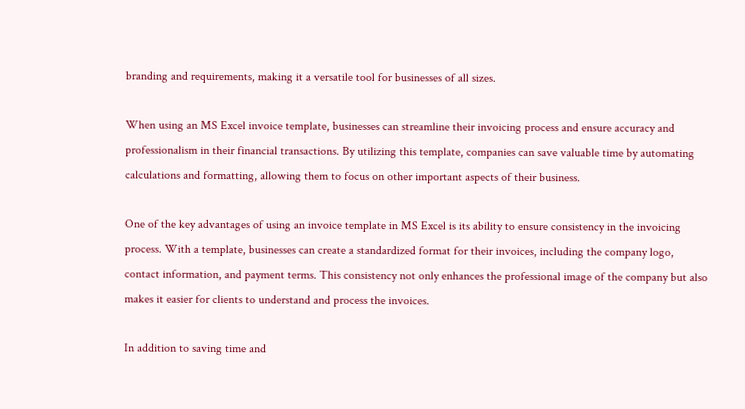branding and requirements, making it a versatile tool for businesses of all sizes.

When using an MS Excel invoice template, businesses can streamline their invoicing process and ensure accuracy and professionalism in their financial transactions. By utilizing this template, companies can save valuable time by automating calculations and formatting, allowing them to focus on other important aspects of their business.

One of the key advantages of using an invoice template in MS Excel is its ability to ensure consistency in the invoicing process. With a template, businesses can create a standardized format for their invoices, including the company logo, contact information, and payment terms. This consistency not only enhances the professional image of the company but also makes it easier for clients to understand and process the invoices.

In addition to saving time and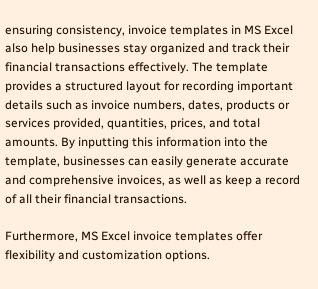ensuring consistency, invoice templates in MS Excel also help businesses stay organized and track their financial transactions effectively. The template provides a structured layout for recording important details such as invoice numbers, dates, products or services provided, quantities, prices, and total amounts. By inputting this information into the template, businesses can easily generate accurate and comprehensive invoices, as well as keep a record of all their financial transactions.

Furthermore, MS Excel invoice templates offer flexibility and customization options.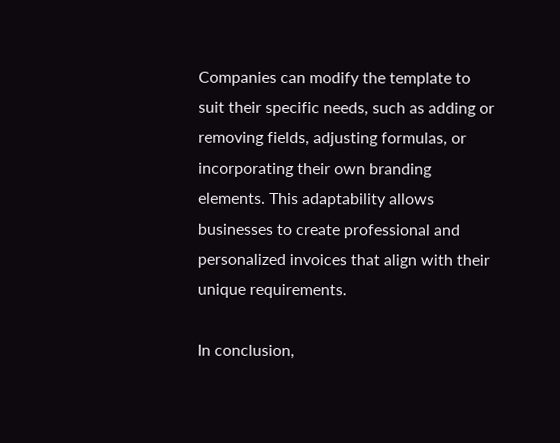Companies can modify the template to suit their specific needs, such as adding or removing fields, adjusting formulas, or incorporating their own branding elements. This adaptability allows businesses to create professional and personalized invoices that align with their unique requirements.

In conclusion,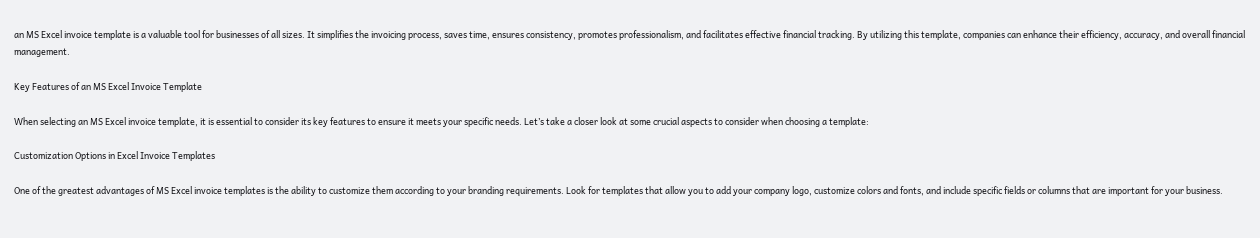an MS Excel invoice template is a valuable tool for businesses of all sizes. It simplifies the invoicing process, saves time, ensures consistency, promotes professionalism, and facilitates effective financial tracking. By utilizing this template, companies can enhance their efficiency, accuracy, and overall financial management.

Key Features of an MS Excel Invoice Template

When selecting an MS Excel invoice template, it is essential to consider its key features to ensure it meets your specific needs. Let’s take a closer look at some crucial aspects to consider when choosing a template:

Customization Options in Excel Invoice Templates

One of the greatest advantages of MS Excel invoice templates is the ability to customize them according to your branding requirements. Look for templates that allow you to add your company logo, customize colors and fonts, and include specific fields or columns that are important for your business.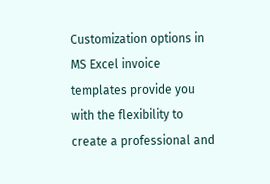Customization options in MS Excel invoice templates provide you with the flexibility to create a professional and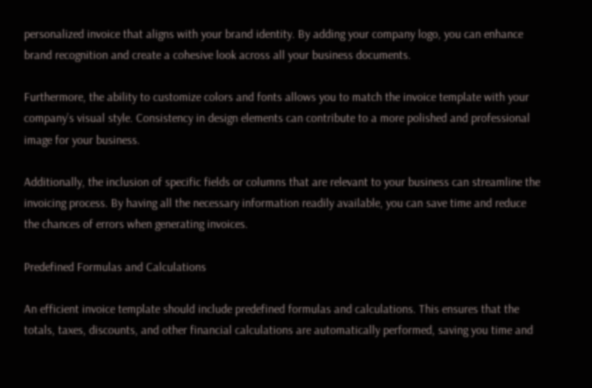personalized invoice that aligns with your brand identity. By adding your company logo, you can enhance brand recognition and create a cohesive look across all your business documents.

Furthermore, the ability to customize colors and fonts allows you to match the invoice template with your company’s visual style. Consistency in design elements can contribute to a more polished and professional image for your business.

Additionally, the inclusion of specific fields or columns that are relevant to your business can streamline the invoicing process. By having all the necessary information readily available, you can save time and reduce the chances of errors when generating invoices.

Predefined Formulas and Calculations

An efficient invoice template should include predefined formulas and calculations. This ensures that the totals, taxes, discounts, and other financial calculations are automatically performed, saving you time and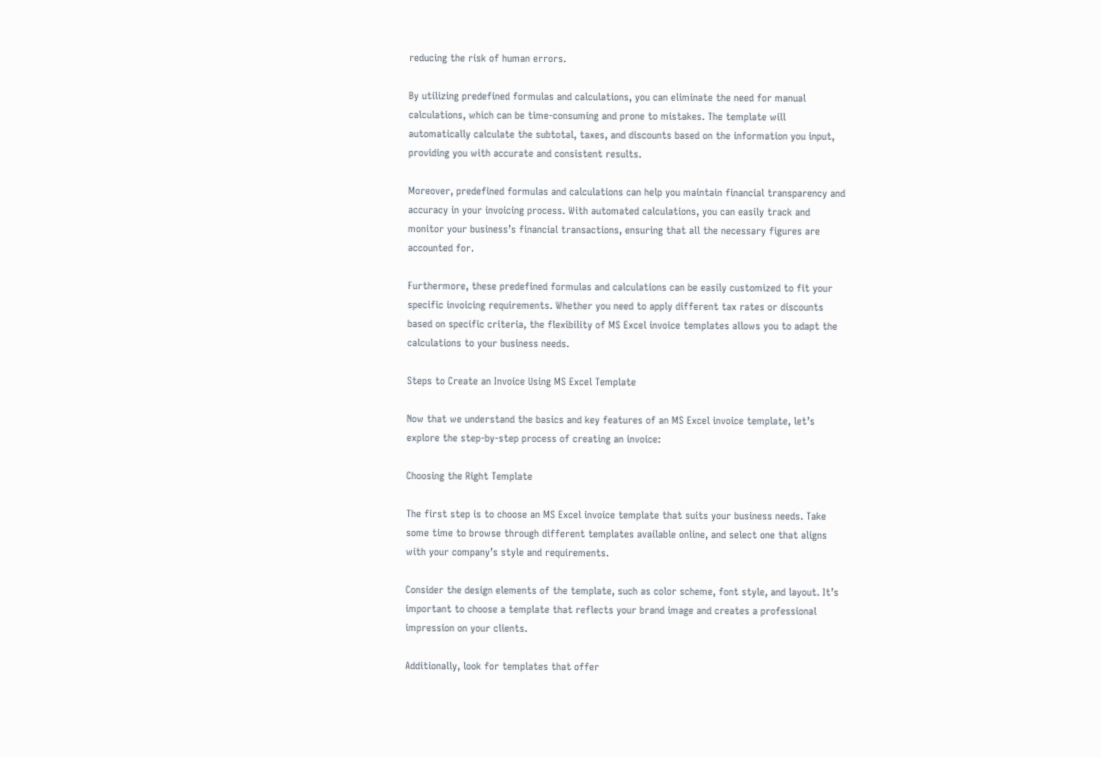reducing the risk of human errors.

By utilizing predefined formulas and calculations, you can eliminate the need for manual calculations, which can be time-consuming and prone to mistakes. The template will automatically calculate the subtotal, taxes, and discounts based on the information you input, providing you with accurate and consistent results.

Moreover, predefined formulas and calculations can help you maintain financial transparency and accuracy in your invoicing process. With automated calculations, you can easily track and monitor your business’s financial transactions, ensuring that all the necessary figures are accounted for.

Furthermore, these predefined formulas and calculations can be easily customized to fit your specific invoicing requirements. Whether you need to apply different tax rates or discounts based on specific criteria, the flexibility of MS Excel invoice templates allows you to adapt the calculations to your business needs.

Steps to Create an Invoice Using MS Excel Template

Now that we understand the basics and key features of an MS Excel invoice template, let’s explore the step-by-step process of creating an invoice:

Choosing the Right Template

The first step is to choose an MS Excel invoice template that suits your business needs. Take some time to browse through different templates available online, and select one that aligns with your company’s style and requirements.

Consider the design elements of the template, such as color scheme, font style, and layout. It’s important to choose a template that reflects your brand image and creates a professional impression on your clients.

Additionally, look for templates that offer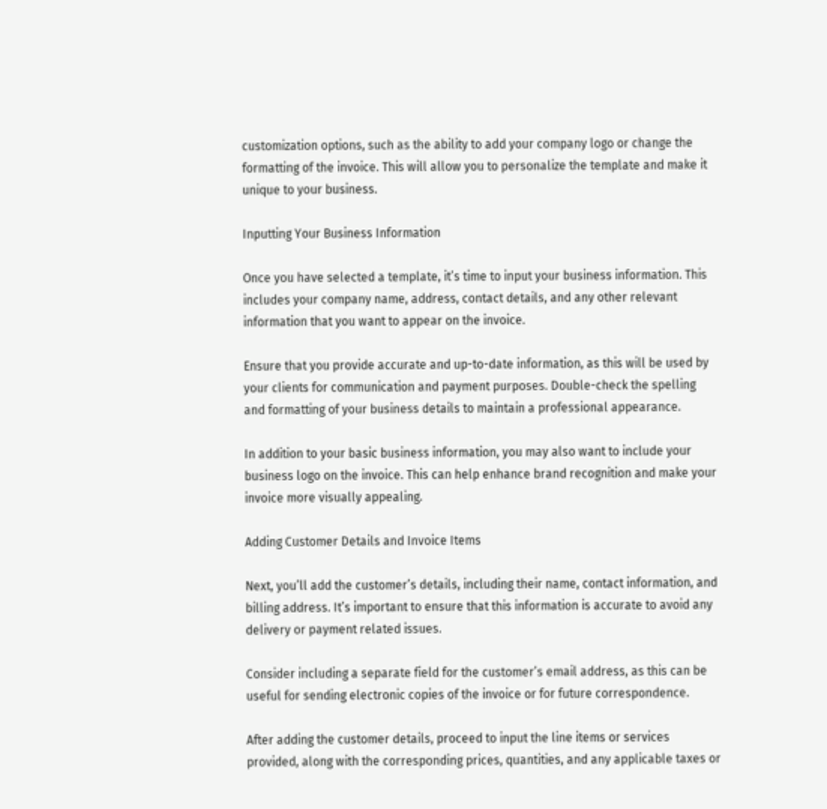customization options, such as the ability to add your company logo or change the formatting of the invoice. This will allow you to personalize the template and make it unique to your business.

Inputting Your Business Information

Once you have selected a template, it’s time to input your business information. This includes your company name, address, contact details, and any other relevant information that you want to appear on the invoice.

Ensure that you provide accurate and up-to-date information, as this will be used by your clients for communication and payment purposes. Double-check the spelling and formatting of your business details to maintain a professional appearance.

In addition to your basic business information, you may also want to include your business logo on the invoice. This can help enhance brand recognition and make your invoice more visually appealing.

Adding Customer Details and Invoice Items

Next, you’ll add the customer’s details, including their name, contact information, and billing address. It’s important to ensure that this information is accurate to avoid any delivery or payment related issues.

Consider including a separate field for the customer’s email address, as this can be useful for sending electronic copies of the invoice or for future correspondence.

After adding the customer details, proceed to input the line items or services provided, along with the corresponding prices, quantities, and any applicable taxes or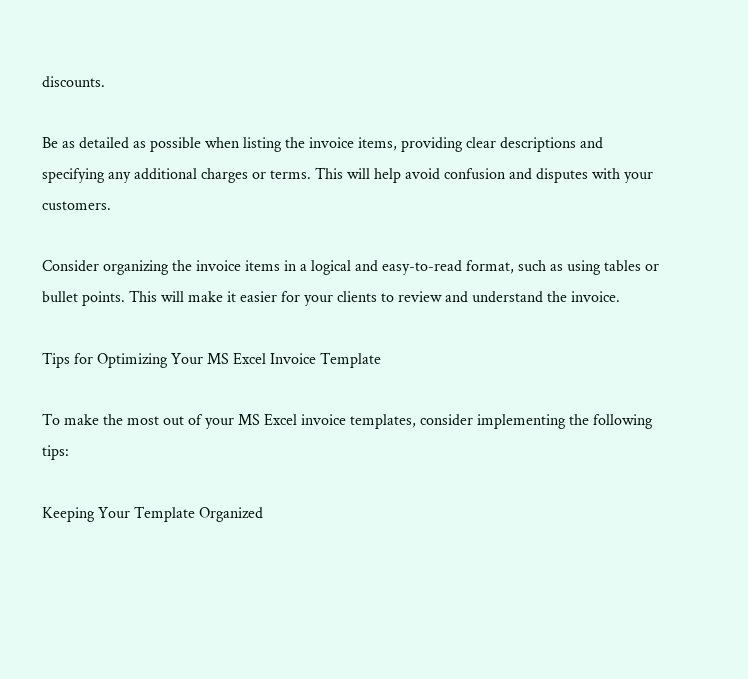discounts.

Be as detailed as possible when listing the invoice items, providing clear descriptions and specifying any additional charges or terms. This will help avoid confusion and disputes with your customers.

Consider organizing the invoice items in a logical and easy-to-read format, such as using tables or bullet points. This will make it easier for your clients to review and understand the invoice.

Tips for Optimizing Your MS Excel Invoice Template

To make the most out of your MS Excel invoice templates, consider implementing the following tips:

Keeping Your Template Organized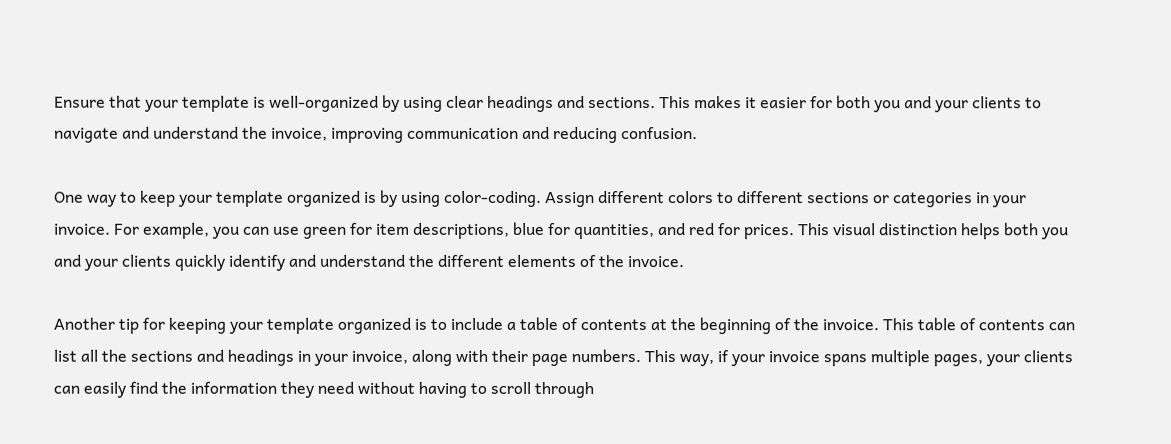Ensure that your template is well-organized by using clear headings and sections. This makes it easier for both you and your clients to navigate and understand the invoice, improving communication and reducing confusion.

One way to keep your template organized is by using color-coding. Assign different colors to different sections or categories in your invoice. For example, you can use green for item descriptions, blue for quantities, and red for prices. This visual distinction helps both you and your clients quickly identify and understand the different elements of the invoice.

Another tip for keeping your template organized is to include a table of contents at the beginning of the invoice. This table of contents can list all the sections and headings in your invoice, along with their page numbers. This way, if your invoice spans multiple pages, your clients can easily find the information they need without having to scroll through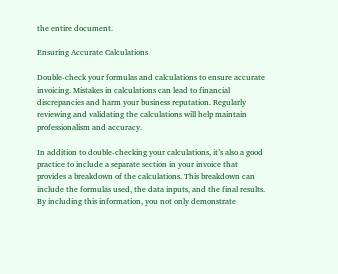the entire document.

Ensuring Accurate Calculations

Double-check your formulas and calculations to ensure accurate invoicing. Mistakes in calculations can lead to financial discrepancies and harm your business reputation. Regularly reviewing and validating the calculations will help maintain professionalism and accuracy.

In addition to double-checking your calculations, it’s also a good practice to include a separate section in your invoice that provides a breakdown of the calculations. This breakdown can include the formulas used, the data inputs, and the final results. By including this information, you not only demonstrate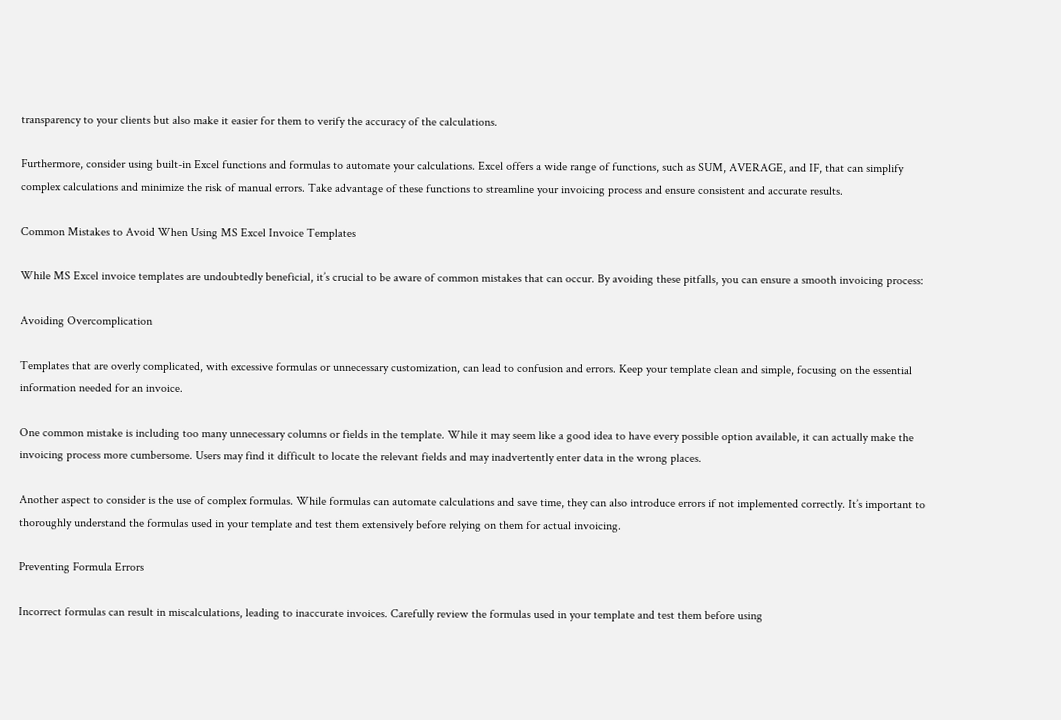transparency to your clients but also make it easier for them to verify the accuracy of the calculations.

Furthermore, consider using built-in Excel functions and formulas to automate your calculations. Excel offers a wide range of functions, such as SUM, AVERAGE, and IF, that can simplify complex calculations and minimize the risk of manual errors. Take advantage of these functions to streamline your invoicing process and ensure consistent and accurate results.

Common Mistakes to Avoid When Using MS Excel Invoice Templates

While MS Excel invoice templates are undoubtedly beneficial, it’s crucial to be aware of common mistakes that can occur. By avoiding these pitfalls, you can ensure a smooth invoicing process:

Avoiding Overcomplication

Templates that are overly complicated, with excessive formulas or unnecessary customization, can lead to confusion and errors. Keep your template clean and simple, focusing on the essential information needed for an invoice.

One common mistake is including too many unnecessary columns or fields in the template. While it may seem like a good idea to have every possible option available, it can actually make the invoicing process more cumbersome. Users may find it difficult to locate the relevant fields and may inadvertently enter data in the wrong places.

Another aspect to consider is the use of complex formulas. While formulas can automate calculations and save time, they can also introduce errors if not implemented correctly. It’s important to thoroughly understand the formulas used in your template and test them extensively before relying on them for actual invoicing.

Preventing Formula Errors

Incorrect formulas can result in miscalculations, leading to inaccurate invoices. Carefully review the formulas used in your template and test them before using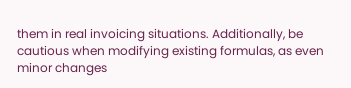them in real invoicing situations. Additionally, be cautious when modifying existing formulas, as even minor changes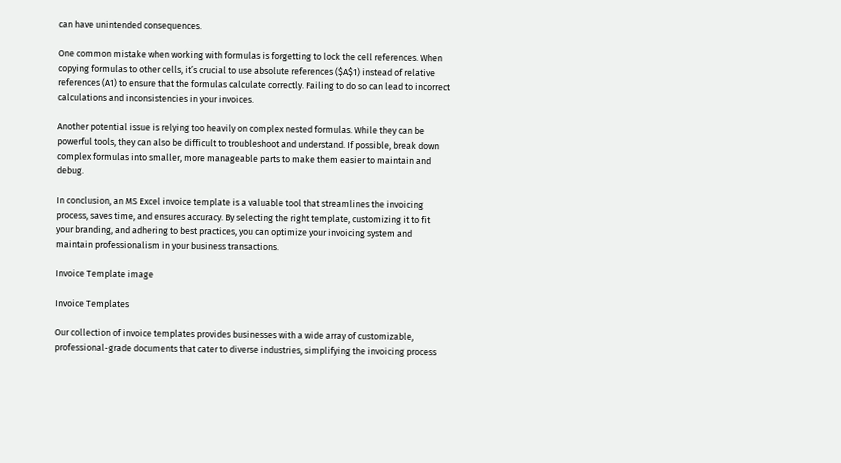can have unintended consequences.

One common mistake when working with formulas is forgetting to lock the cell references. When copying formulas to other cells, it’s crucial to use absolute references ($A$1) instead of relative references (A1) to ensure that the formulas calculate correctly. Failing to do so can lead to incorrect calculations and inconsistencies in your invoices.

Another potential issue is relying too heavily on complex nested formulas. While they can be powerful tools, they can also be difficult to troubleshoot and understand. If possible, break down complex formulas into smaller, more manageable parts to make them easier to maintain and debug.

In conclusion, an MS Excel invoice template is a valuable tool that streamlines the invoicing process, saves time, and ensures accuracy. By selecting the right template, customizing it to fit your branding, and adhering to best practices, you can optimize your invoicing system and maintain professionalism in your business transactions.

Invoice Template image

Invoice Templates

Our collection of invoice templates provides businesses with a wide array of customizable, professional-grade documents that cater to diverse industries, simplifying the invoicing process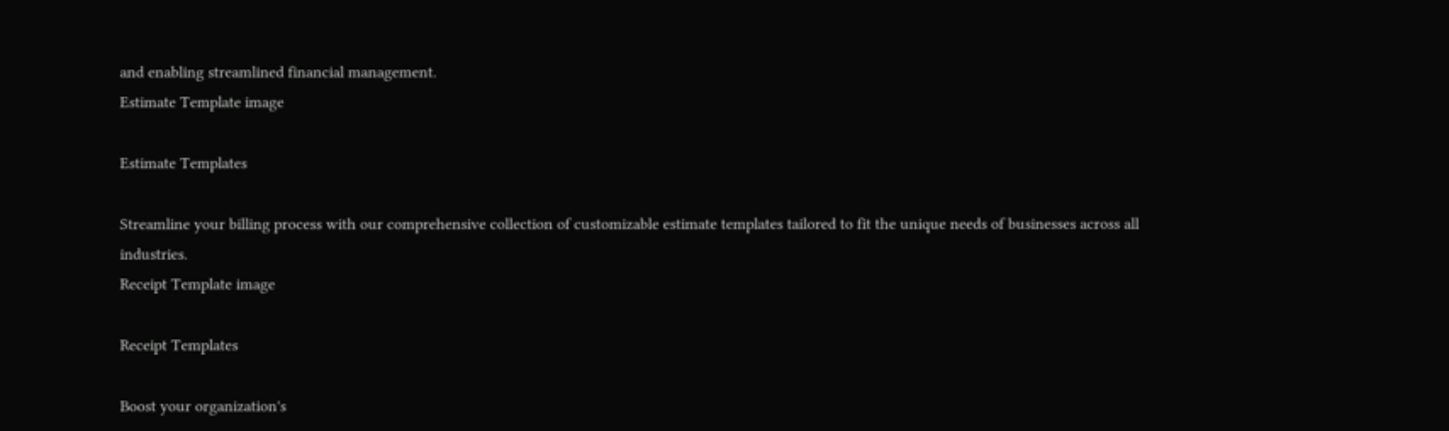and enabling streamlined financial management.
Estimate Template image

Estimate Templates

Streamline your billing process with our comprehensive collection of customizable estimate templates tailored to fit the unique needs of businesses across all industries.
Receipt Template image

Receipt Templates

Boost your organization's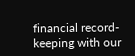financial record-keeping with our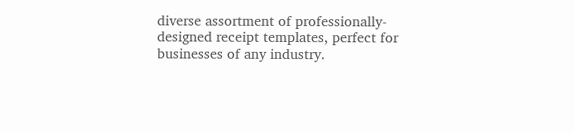diverse assortment of professionally-designed receipt templates, perfect for businesses of any industry.